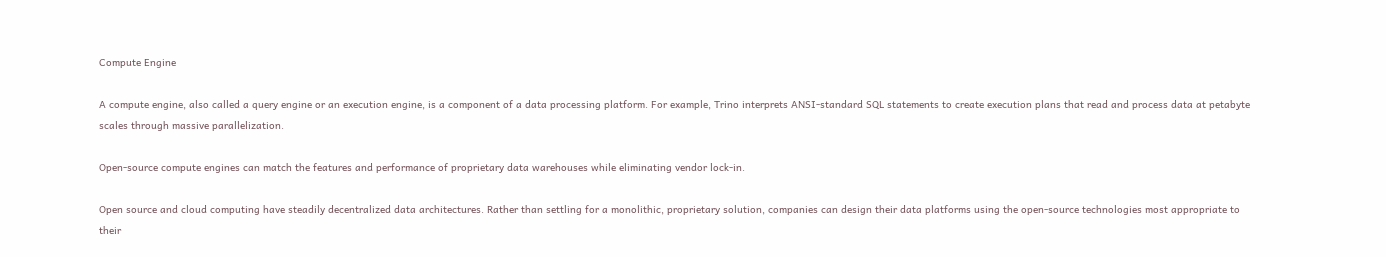Compute Engine

A compute engine, also called a query engine or an execution engine, is a component of a data processing platform. For example, Trino interprets ANSI-standard SQL statements to create execution plans that read and process data at petabyte scales through massive parallelization.

Open-source compute engines can match the features and performance of proprietary data warehouses while eliminating vendor lock-in.

Open source and cloud computing have steadily decentralized data architectures. Rather than settling for a monolithic, proprietary solution, companies can design their data platforms using the open-source technologies most appropriate to their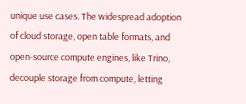unique use cases. The widespread adoption of cloud storage, open table formats, and open-source compute engines, like Trino, decouple storage from compute, letting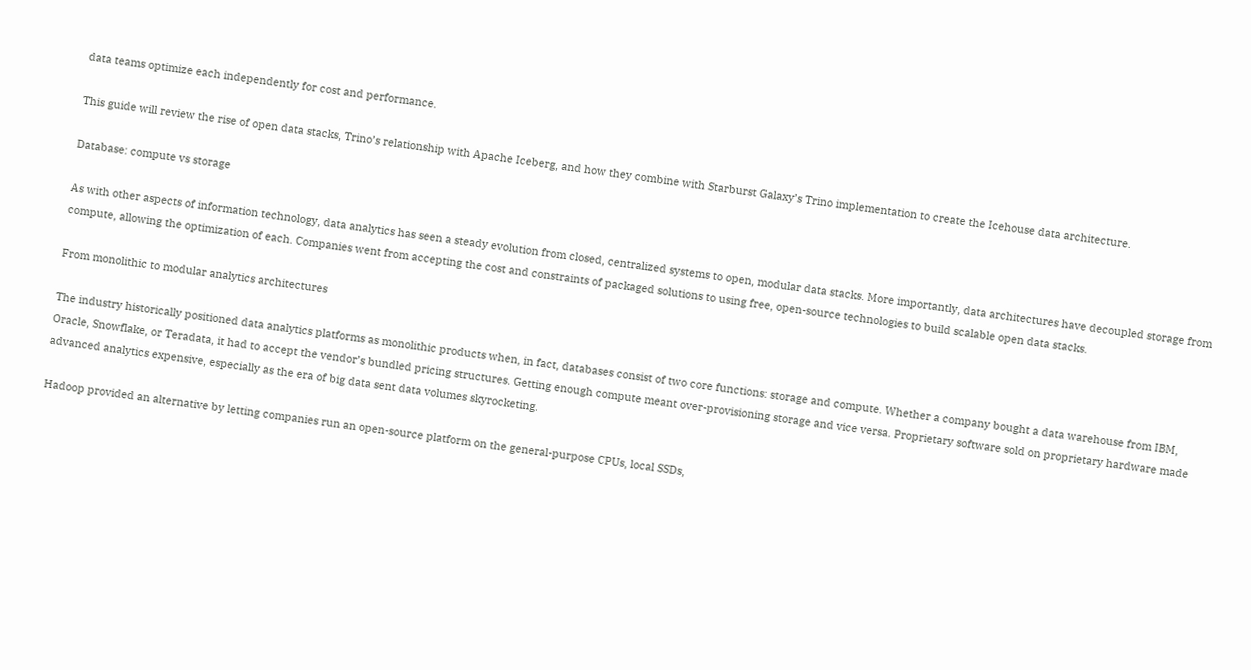data teams optimize each independently for cost and performance.

This guide will review the rise of open data stacks, Trino’s relationship with Apache Iceberg, and how they combine with Starburst Galaxy’s Trino implementation to create the Icehouse data architecture.

Database: compute vs storage

As with other aspects of information technology, data analytics has seen a steady evolution from closed, centralized systems to open, modular data stacks. More importantly, data architectures have decoupled storage from compute, allowing the optimization of each. Companies went from accepting the cost and constraints of packaged solutions to using free, open-source technologies to build scalable open data stacks.

From monolithic to modular analytics architectures

The industry historically positioned data analytics platforms as monolithic products when, in fact, databases consist of two core functions: storage and compute. Whether a company bought a data warehouse from IBM, Oracle, Snowflake, or Teradata, it had to accept the vendor’s bundled pricing structures. Getting enough compute meant over-provisioning storage and vice versa. Proprietary software sold on proprietary hardware made advanced analytics expensive, especially as the era of big data sent data volumes skyrocketing.

Hadoop provided an alternative by letting companies run an open-source platform on the general-purpose CPUs, local SSDs,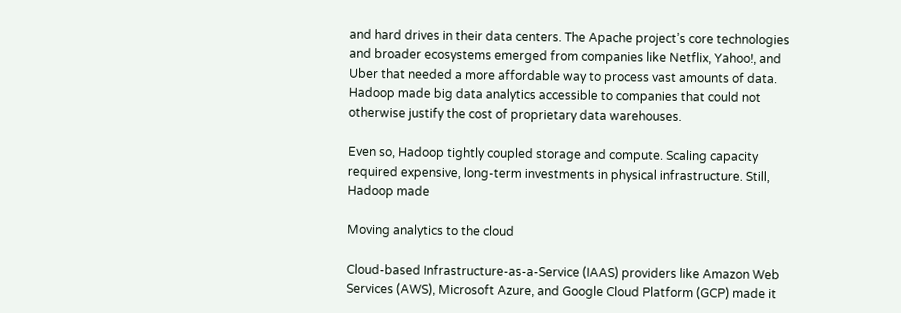and hard drives in their data centers. The Apache project’s core technologies and broader ecosystems emerged from companies like Netflix, Yahoo!, and Uber that needed a more affordable way to process vast amounts of data. Hadoop made big data analytics accessible to companies that could not otherwise justify the cost of proprietary data warehouses.

Even so, Hadoop tightly coupled storage and compute. Scaling capacity required expensive, long-term investments in physical infrastructure. Still, Hadoop made

Moving analytics to the cloud

Cloud-based Infrastructure-as-a-Service (IAAS) providers like Amazon Web Services (AWS), Microsoft Azure, and Google Cloud Platform (GCP) made it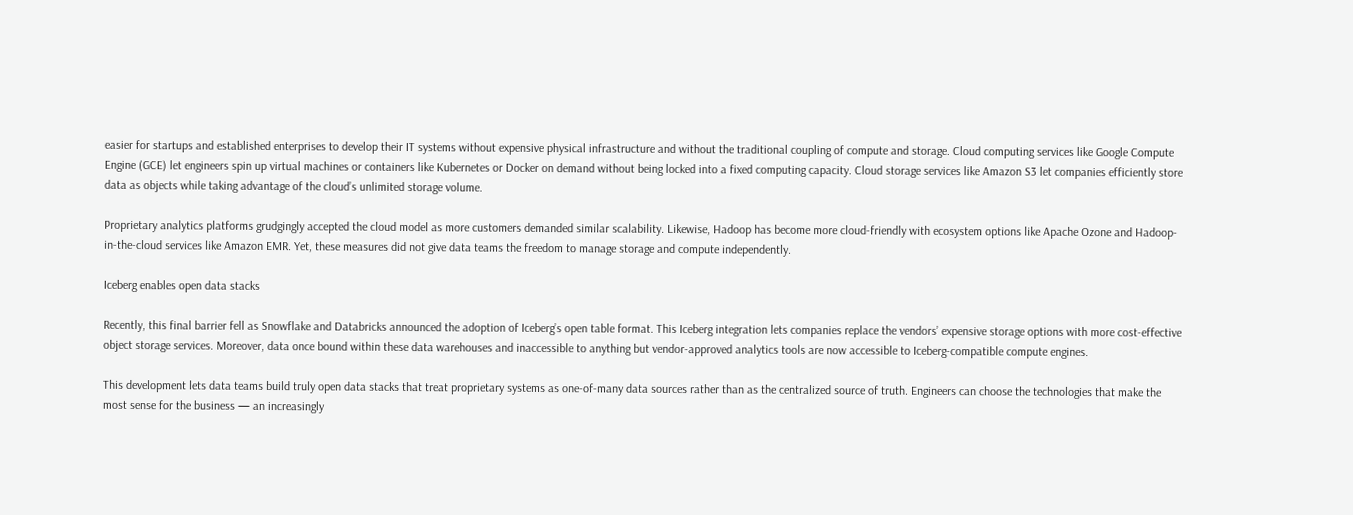easier for startups and established enterprises to develop their IT systems without expensive physical infrastructure and without the traditional coupling of compute and storage. Cloud computing services like Google Compute Engine (GCE) let engineers spin up virtual machines or containers like Kubernetes or Docker on demand without being locked into a fixed computing capacity. Cloud storage services like Amazon S3 let companies efficiently store data as objects while taking advantage of the cloud’s unlimited storage volume.

Proprietary analytics platforms grudgingly accepted the cloud model as more customers demanded similar scalability. Likewise, Hadoop has become more cloud-friendly with ecosystem options like Apache Ozone and Hadoop-in-the-cloud services like Amazon EMR. Yet, these measures did not give data teams the freedom to manage storage and compute independently.

Iceberg enables open data stacks

Recently, this final barrier fell as Snowflake and Databricks announced the adoption of Iceberg’s open table format. This Iceberg integration lets companies replace the vendors’ expensive storage options with more cost-effective object storage services. Moreover, data once bound within these data warehouses and inaccessible to anything but vendor-approved analytics tools are now accessible to Iceberg-compatible compute engines.

This development lets data teams build truly open data stacks that treat proprietary systems as one-of-many data sources rather than as the centralized source of truth. Engineers can choose the technologies that make the most sense for the business — an increasingly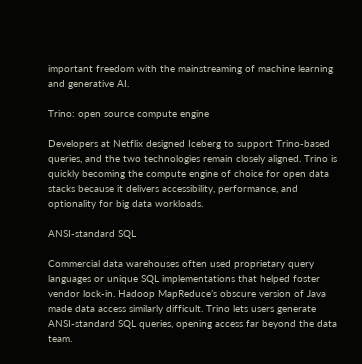important freedom with the mainstreaming of machine learning and generative AI.

Trino: open source compute engine

Developers at Netflix designed Iceberg to support Trino-based queries, and the two technologies remain closely aligned. Trino is quickly becoming the compute engine of choice for open data stacks because it delivers accessibility, performance, and optionality for big data workloads.

ANSI-standard SQL

Commercial data warehouses often used proprietary query languages or unique SQL implementations that helped foster vendor lock-in. Hadoop MapReduce’s obscure version of Java made data access similarly difficult. Trino lets users generate ANSI-standard SQL queries, opening access far beyond the data team.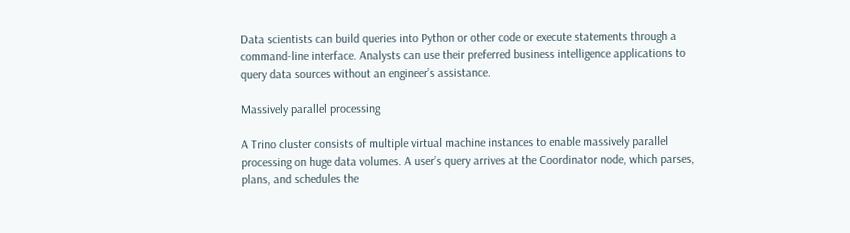Data scientists can build queries into Python or other code or execute statements through a command-line interface. Analysts can use their preferred business intelligence applications to query data sources without an engineer’s assistance.

Massively parallel processing

A Trino cluster consists of multiple virtual machine instances to enable massively parallel processing on huge data volumes. A user’s query arrives at the Coordinator node, which parses, plans, and schedules the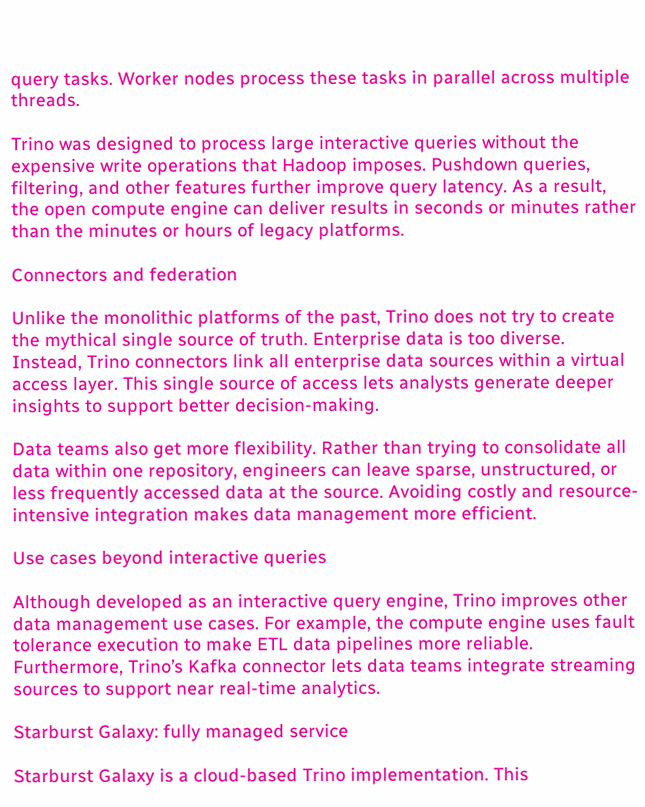query tasks. Worker nodes process these tasks in parallel across multiple threads.

Trino was designed to process large interactive queries without the expensive write operations that Hadoop imposes. Pushdown queries, filtering, and other features further improve query latency. As a result, the open compute engine can deliver results in seconds or minutes rather than the minutes or hours of legacy platforms.

Connectors and federation

Unlike the monolithic platforms of the past, Trino does not try to create the mythical single source of truth. Enterprise data is too diverse. Instead, Trino connectors link all enterprise data sources within a virtual access layer. This single source of access lets analysts generate deeper insights to support better decision-making.

Data teams also get more flexibility. Rather than trying to consolidate all data within one repository, engineers can leave sparse, unstructured, or less frequently accessed data at the source. Avoiding costly and resource-intensive integration makes data management more efficient.

Use cases beyond interactive queries

Although developed as an interactive query engine, Trino improves other data management use cases. For example, the compute engine uses fault tolerance execution to make ETL data pipelines more reliable. Furthermore, Trino’s Kafka connector lets data teams integrate streaming sources to support near real-time analytics.

Starburst Galaxy: fully managed service

Starburst Galaxy is a cloud-based Trino implementation. This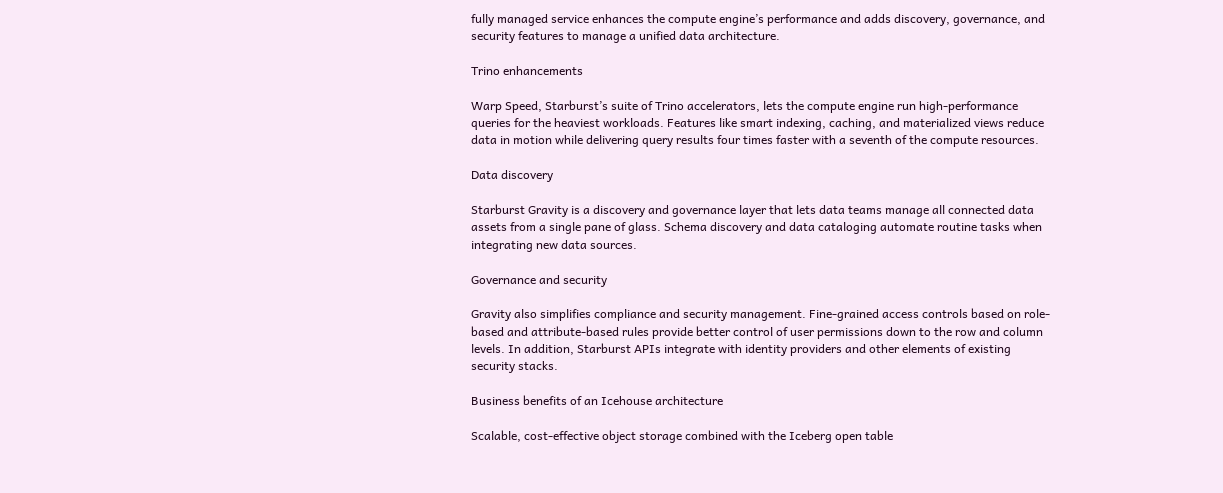fully managed service enhances the compute engine’s performance and adds discovery, governance, and security features to manage a unified data architecture.

Trino enhancements

Warp Speed, Starburst’s suite of Trino accelerators, lets the compute engine run high-performance queries for the heaviest workloads. Features like smart indexing, caching, and materialized views reduce data in motion while delivering query results four times faster with a seventh of the compute resources.

Data discovery

Starburst Gravity is a discovery and governance layer that lets data teams manage all connected data assets from a single pane of glass. Schema discovery and data cataloging automate routine tasks when integrating new data sources.

Governance and security

Gravity also simplifies compliance and security management. Fine-grained access controls based on role-based and attribute-based rules provide better control of user permissions down to the row and column levels. In addition, Starburst APIs integrate with identity providers and other elements of existing security stacks.

Business benefits of an Icehouse architecture

Scalable, cost-effective object storage combined with the Iceberg open table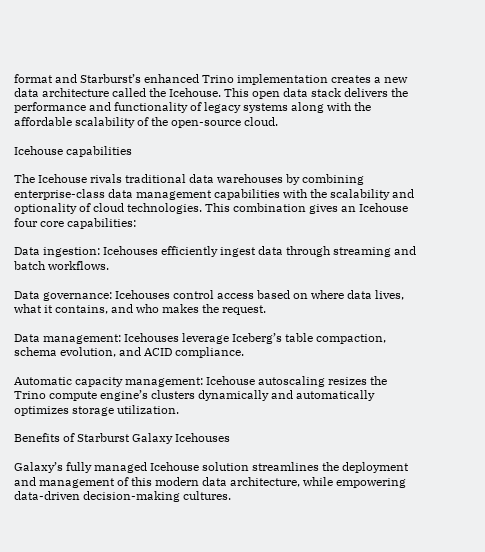format and Starburst’s enhanced Trino implementation creates a new data architecture called the Icehouse. This open data stack delivers the performance and functionality of legacy systems along with the affordable scalability of the open-source cloud.

Icehouse capabilities

The Icehouse rivals traditional data warehouses by combining enterprise-class data management capabilities with the scalability and optionality of cloud technologies. This combination gives an Icehouse four core capabilities:

Data ingestion: Icehouses efficiently ingest data through streaming and batch workflows.

Data governance: Icehouses control access based on where data lives, what it contains, and who makes the request.

Data management: Icehouses leverage Iceberg’s table compaction, schema evolution, and ACID compliance.

Automatic capacity management: Icehouse autoscaling resizes the Trino compute engine’s clusters dynamically and automatically optimizes storage utilization.

Benefits of Starburst Galaxy Icehouses

Galaxy’s fully managed Icehouse solution streamlines the deployment and management of this modern data architecture, while empowering data-driven decision-making cultures.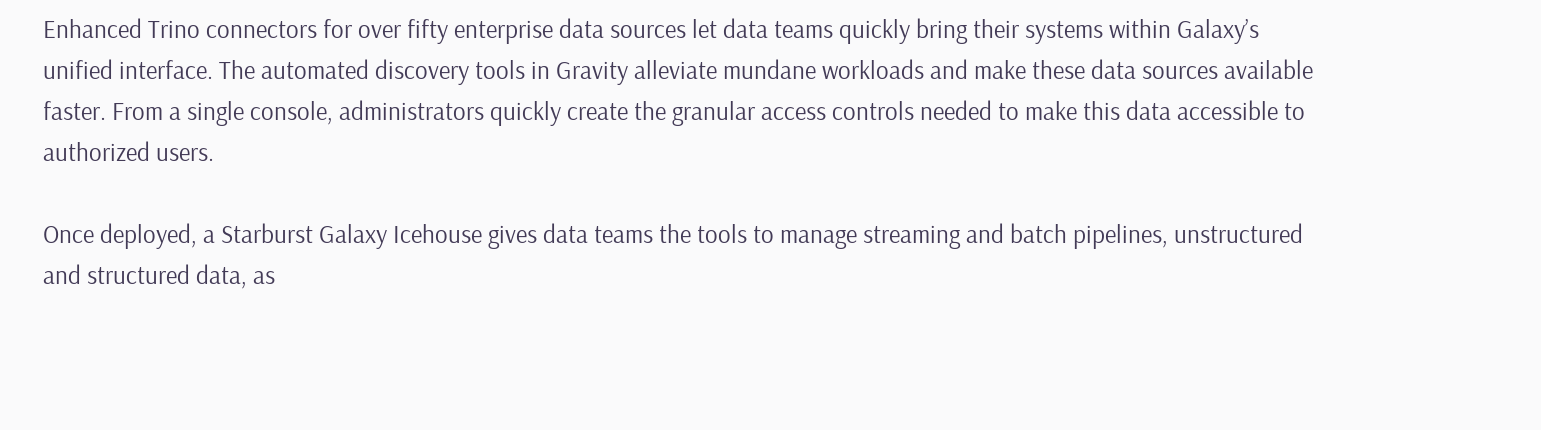Enhanced Trino connectors for over fifty enterprise data sources let data teams quickly bring their systems within Galaxy’s unified interface. The automated discovery tools in Gravity alleviate mundane workloads and make these data sources available faster. From a single console, administrators quickly create the granular access controls needed to make this data accessible to authorized users.

Once deployed, a Starburst Galaxy Icehouse gives data teams the tools to manage streaming and batch pipelines, unstructured and structured data, as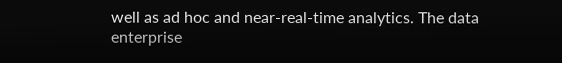well as ad hoc and near-real-time analytics. The data enterprise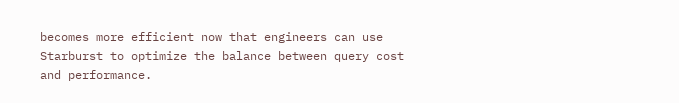becomes more efficient now that engineers can use Starburst to optimize the balance between query cost and performance.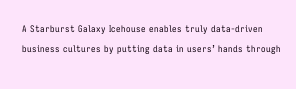A Starburst Galaxy Icehouse enables truly data-driven business cultures by putting data in users’ hands through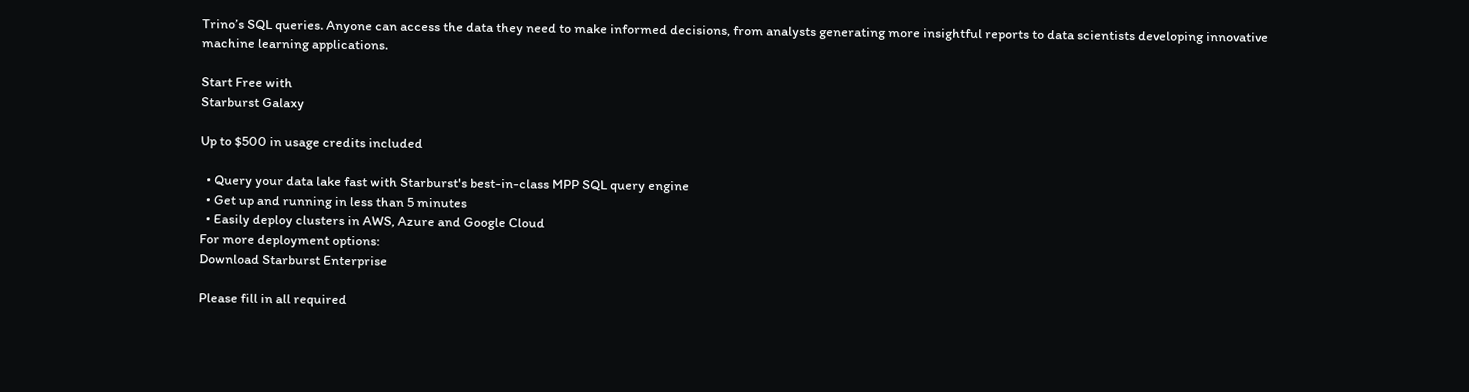Trino’s SQL queries. Anyone can access the data they need to make informed decisions, from analysts generating more insightful reports to data scientists developing innovative machine learning applications.

Start Free with
Starburst Galaxy

Up to $500 in usage credits included

  • Query your data lake fast with Starburst's best-in-class MPP SQL query engine
  • Get up and running in less than 5 minutes
  • Easily deploy clusters in AWS, Azure and Google Cloud
For more deployment options:
Download Starburst Enterprise

Please fill in all required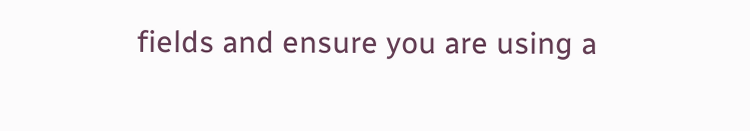fields and ensure you are using a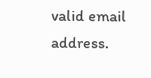valid email address.